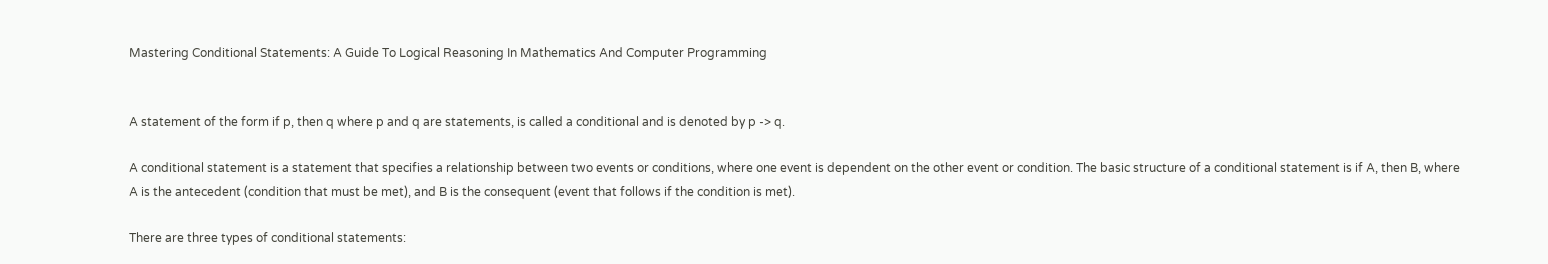Mastering Conditional Statements: A Guide To Logical Reasoning In Mathematics And Computer Programming


A statement of the form if p, then q where p and q are statements, is called a conditional and is denoted by p -> q.

A conditional statement is a statement that specifies a relationship between two events or conditions, where one event is dependent on the other event or condition. The basic structure of a conditional statement is if A, then B, where A is the antecedent (condition that must be met), and B is the consequent (event that follows if the condition is met).

There are three types of conditional statements: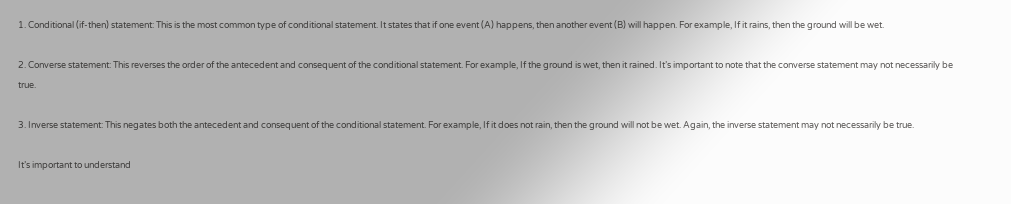1. Conditional (if-then) statement: This is the most common type of conditional statement. It states that if one event (A) happens, then another event (B) will happen. For example, If it rains, then the ground will be wet.

2. Converse statement: This reverses the order of the antecedent and consequent of the conditional statement. For example, If the ground is wet, then it rained. It’s important to note that the converse statement may not necessarily be true.

3. Inverse statement: This negates both the antecedent and consequent of the conditional statement. For example, If it does not rain, then the ground will not be wet. Again, the inverse statement may not necessarily be true.

It’s important to understand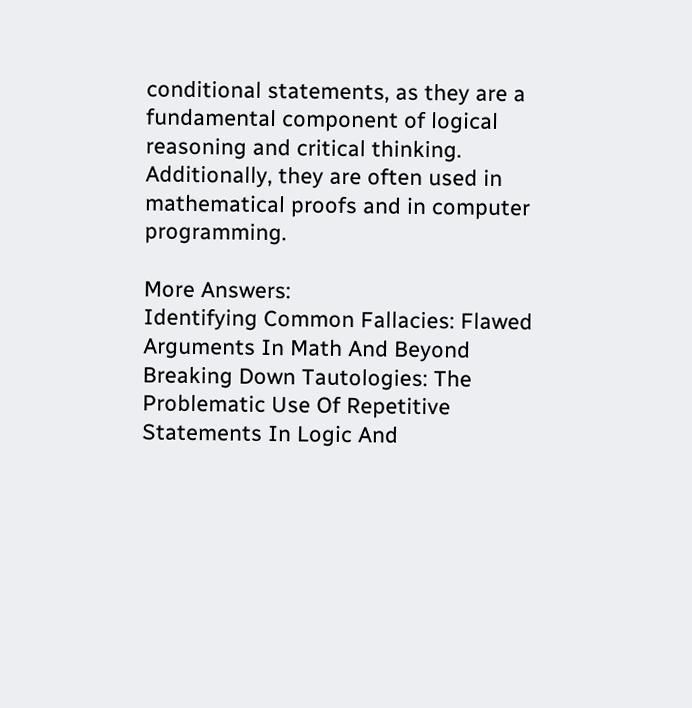conditional statements, as they are a fundamental component of logical reasoning and critical thinking. Additionally, they are often used in mathematical proofs and in computer programming.

More Answers:
Identifying Common Fallacies: Flawed Arguments In Math And Beyond
Breaking Down Tautologies: The Problematic Use Of Repetitive Statements In Logic And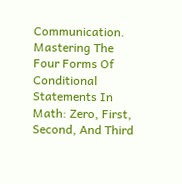Communication.
Mastering The Four Forms Of Conditional Statements In Math: Zero, First, Second, And Third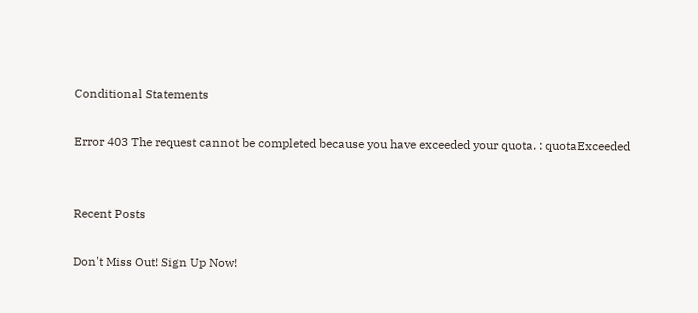Conditional Statements

Error 403 The request cannot be completed because you have exceeded your quota. : quotaExceeded


Recent Posts

Don't Miss Out! Sign Up Now!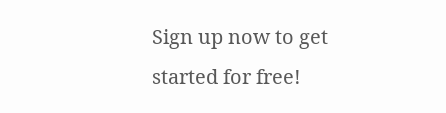Sign up now to get started for free!